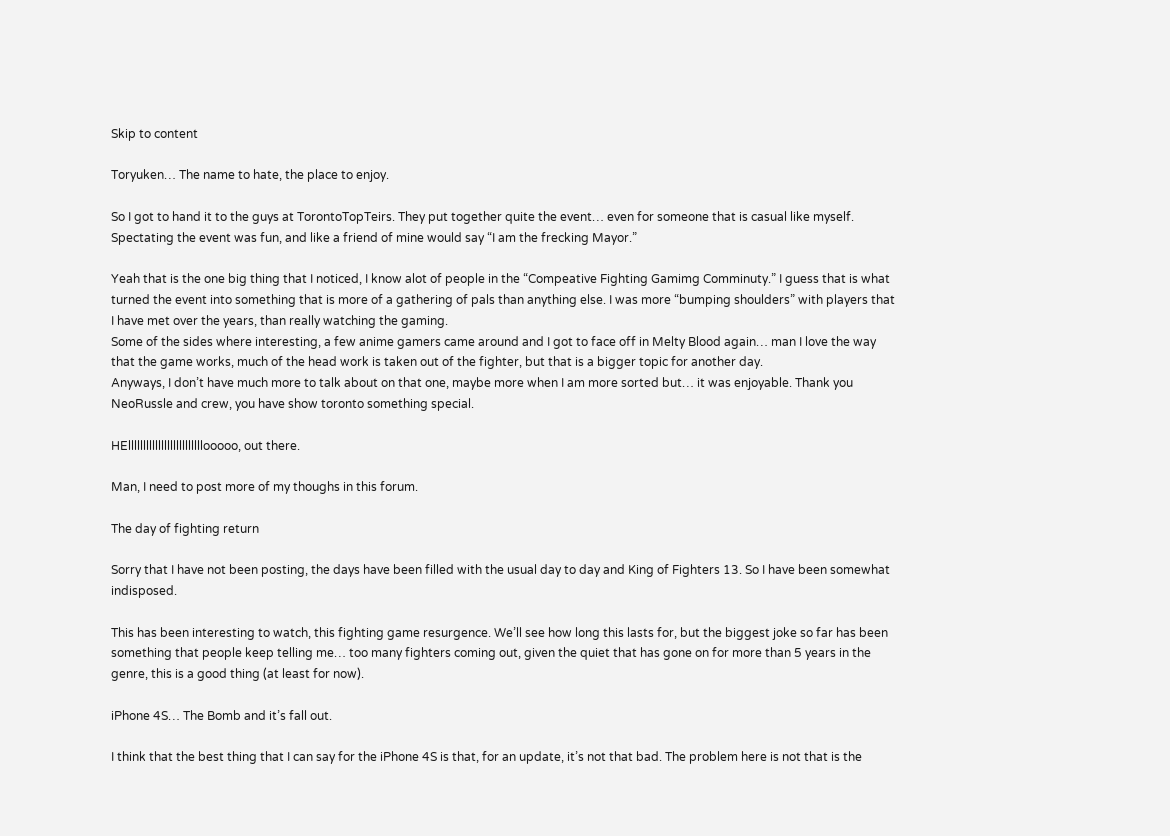Skip to content

Toryuken… The name to hate, the place to enjoy.

So I got to hand it to the guys at TorontoTopTeirs. They put together quite the event… even for someone that is casual like myself. Spectating the event was fun, and like a friend of mine would say “I am the frecking Mayor.”

Yeah that is the one big thing that I noticed, I know alot of people in the “Compeative Fighting Gamimg Comminuty.” I guess that is what turned the event into something that is more of a gathering of pals than anything else. I was more “bumping shoulders” with players that I have met over the years, than really watching the gaming.
Some of the sides where interesting, a few anime gamers came around and I got to face off in Melty Blood again… man I love the way that the game works, much of the head work is taken out of the fighter, but that is a bigger topic for another day.
Anyways, I don’t have much more to talk about on that one, maybe more when I am more sorted but… it was enjoyable. Thank you NeoRussle and crew, you have show toronto something special.

HElllllllllllllllllllllllllooooo, out there.

Man, I need to post more of my thoughs in this forum.

The day of fighting return

Sorry that I have not been posting, the days have been filled with the usual day to day and King of Fighters 13. So I have been somewhat indisposed.

This has been interesting to watch, this fighting game resurgence. We’ll see how long this lasts for, but the biggest joke so far has been something that people keep telling me… too many fighters coming out, given the quiet that has gone on for more than 5 years in the genre, this is a good thing (at least for now).

iPhone 4S… The Bomb and it’s fall out.

I think that the best thing that I can say for the iPhone 4S is that, for an update, it’s not that bad. The problem here is not that is the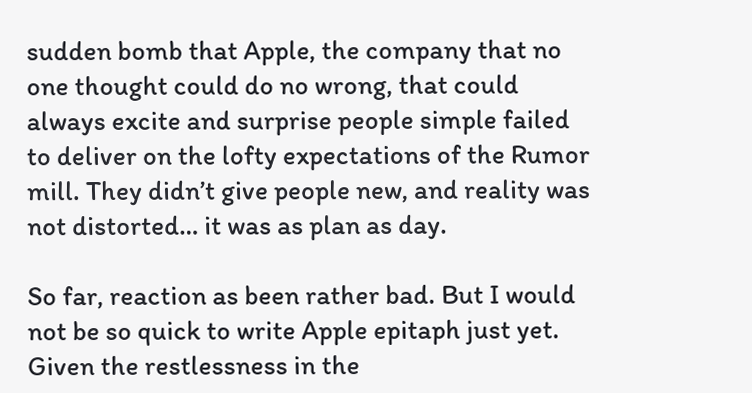sudden bomb that Apple, the company that no one thought could do no wrong, that could always excite and surprise people simple failed to deliver on the lofty expectations of the Rumor mill. They didn’t give people new, and reality was not distorted… it was as plan as day.

So far, reaction as been rather bad. But I would not be so quick to write Apple epitaph just yet. Given the restlessness in the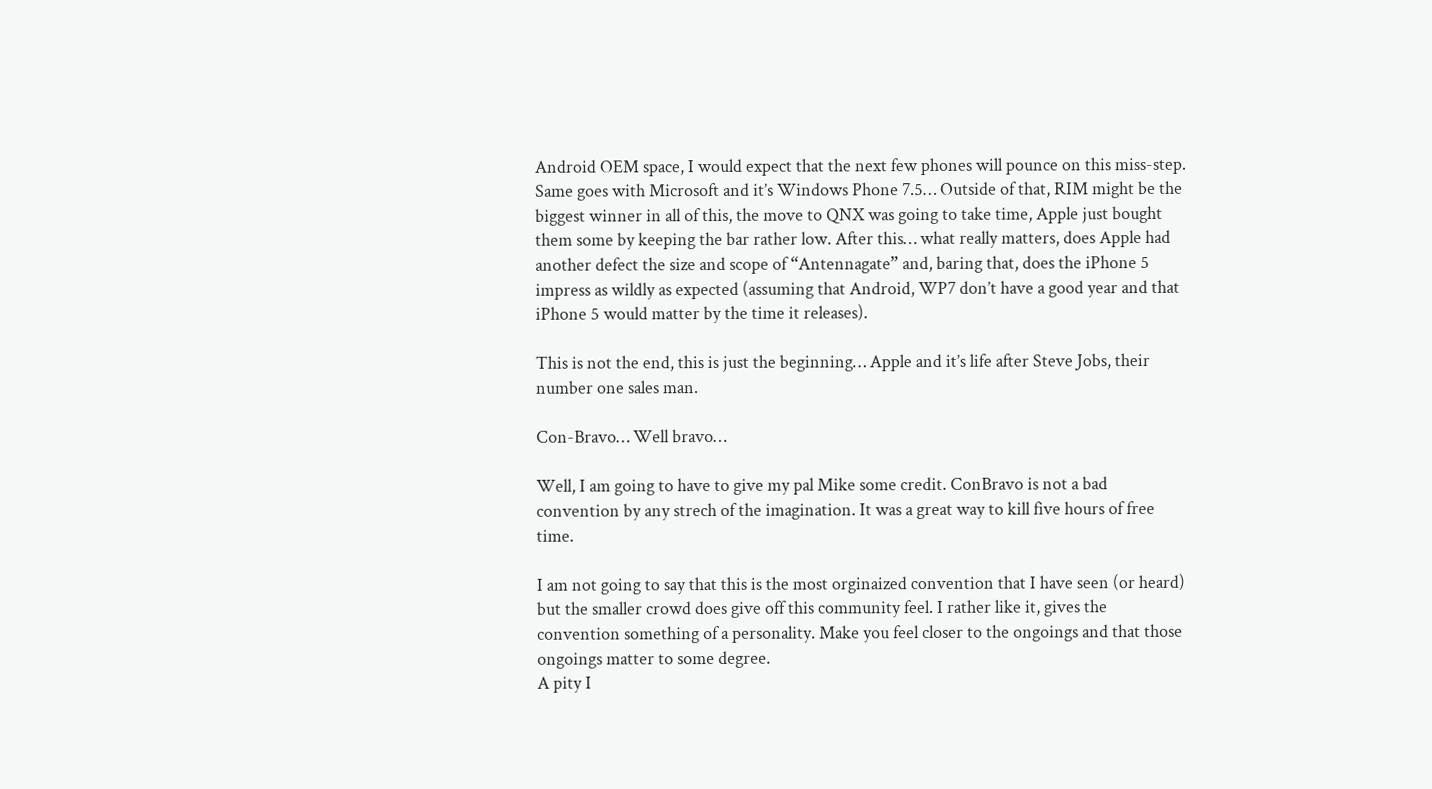Android OEM space, I would expect that the next few phones will pounce on this miss-step. Same goes with Microsoft and it’s Windows Phone 7.5… Outside of that, RIM might be the biggest winner in all of this, the move to QNX was going to take time, Apple just bought them some by keeping the bar rather low. After this… what really matters, does Apple had another defect the size and scope of “Antennagate” and, baring that, does the iPhone 5 impress as wildly as expected (assuming that Android, WP7 don’t have a good year and that iPhone 5 would matter by the time it releases).

This is not the end, this is just the beginning… Apple and it’s life after Steve Jobs, their number one sales man.

Con-Bravo… Well bravo…

Well, I am going to have to give my pal Mike some credit. ConBravo is not a bad convention by any strech of the imagination. It was a great way to kill five hours of free time.

I am not going to say that this is the most orginaized convention that I have seen (or heard) but the smaller crowd does give off this community feel. I rather like it, gives the convention something of a personality. Make you feel closer to the ongoings and that those ongoings matter to some degree.
A pity I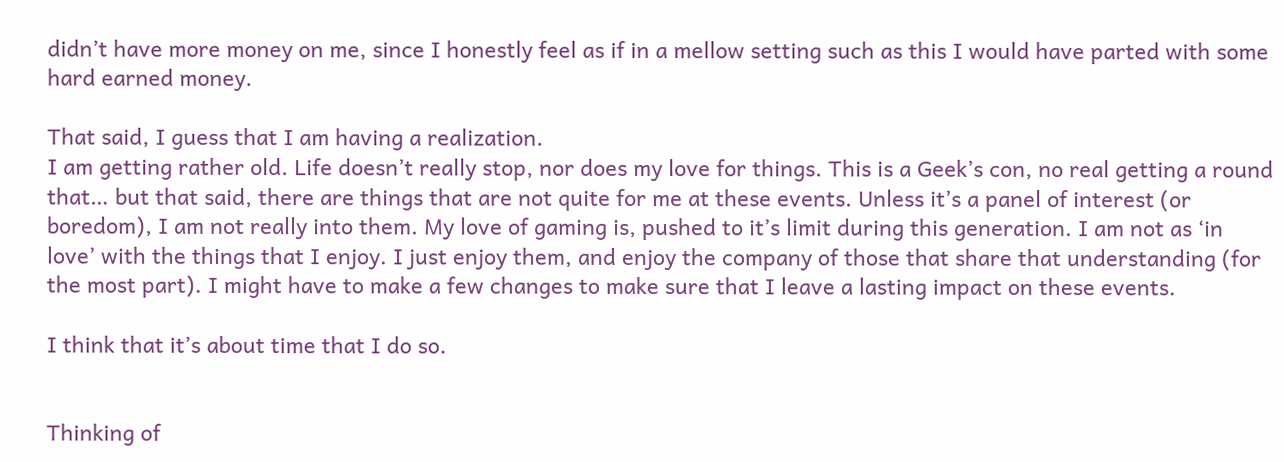didn’t have more money on me, since I honestly feel as if in a mellow setting such as this I would have parted with some hard earned money.

That said, I guess that I am having a realization.
I am getting rather old. Life doesn’t really stop, nor does my love for things. This is a Geek’s con, no real getting a round that… but that said, there are things that are not quite for me at these events. Unless it’s a panel of interest (or boredom), I am not really into them. My love of gaming is, pushed to it’s limit during this generation. I am not as ‘in love’ with the things that I enjoy. I just enjoy them, and enjoy the company of those that share that understanding (for the most part). I might have to make a few changes to make sure that I leave a lasting impact on these events.

I think that it’s about time that I do so.


Thinking of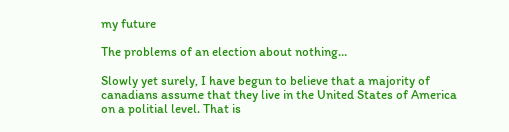my future

The problems of an election about nothing…

Slowly yet surely, I have begun to believe that a majority of canadians assume that they live in the United States of America on a politial level. That is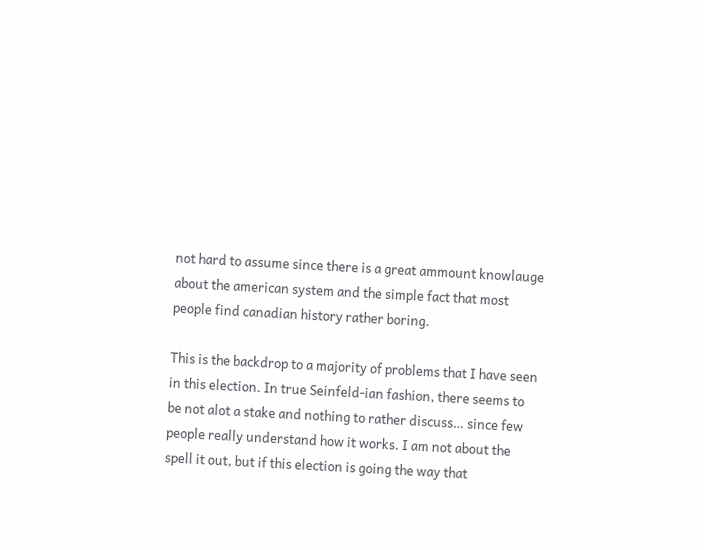not hard to assume since there is a great ammount knowlauge about the american system and the simple fact that most people find canadian history rather boring.

This is the backdrop to a majority of problems that I have seen in this election. In true Seinfeld-ian fashion, there seems to be not alot a stake and nothing to rather discuss… since few people really understand how it works. I am not about the spell it out, but if this election is going the way that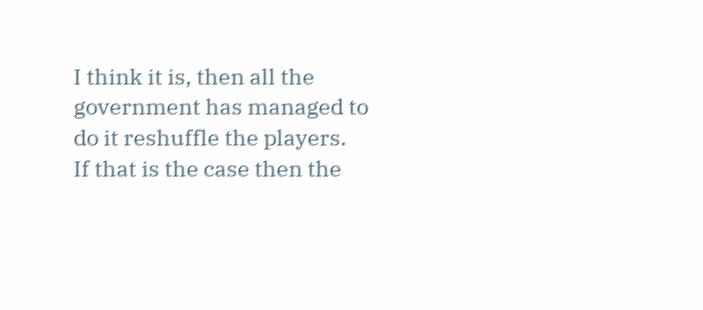I think it is, then all the government has managed to do it reshuffle the players.
If that is the case then the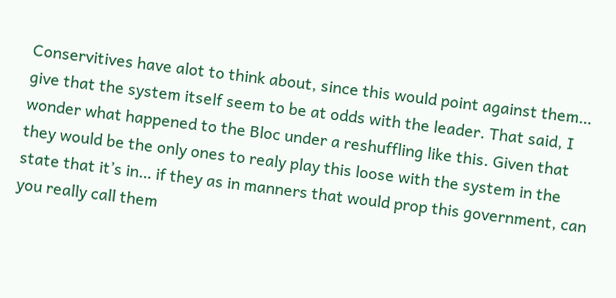Conservitives have alot to think about, since this would point against them… give that the system itself seem to be at odds with the leader. That said, I wonder what happened to the Bloc under a reshuffling like this. Given that they would be the only ones to realy play this loose with the system in the state that it’s in… if they as in manners that would prop this government, can you really call them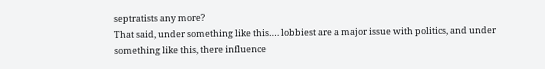septratists any more?
That said, under something like this…. lobbiest are a major issue with politics, and under something like this, there influence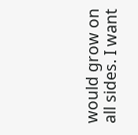would grow on all sides. I want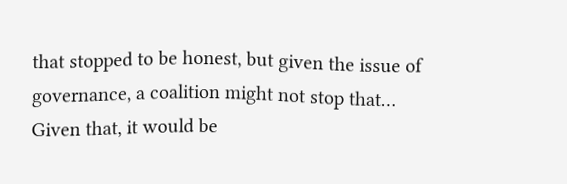that stopped to be honest, but given the issue of governance, a coalition might not stop that…
Given that, it would be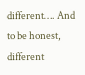different…. And to be honest, different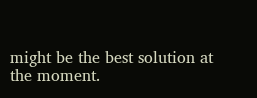might be the best solution at the moment.